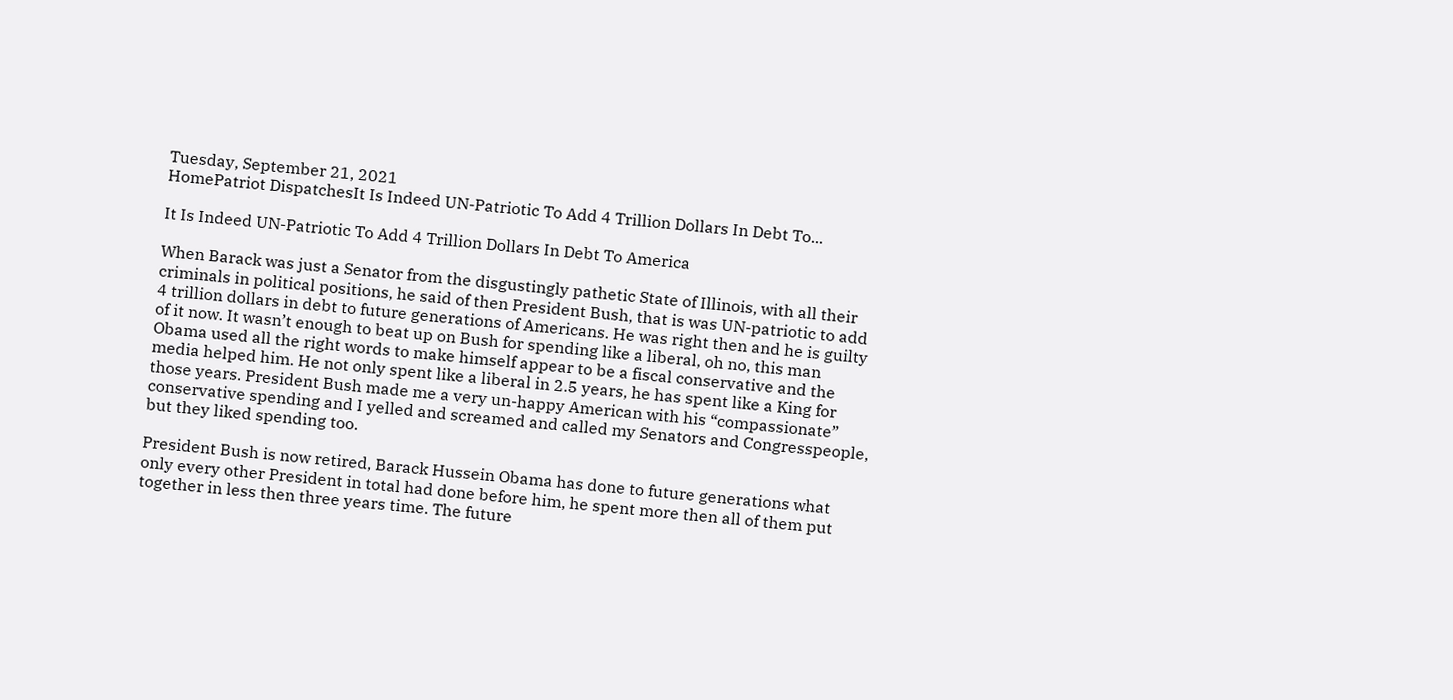Tuesday, September 21, 2021
HomePatriot DispatchesIt Is Indeed UN-Patriotic To Add 4 Trillion Dollars In Debt To...

It Is Indeed UN-Patriotic To Add 4 Trillion Dollars In Debt To America

When Barack was just a Senator from the disgustingly pathetic State of Illinois, with all their criminals in political positions, he said of then President Bush, that is was UN-patriotic to add 4 trillion dollars in debt to future generations of Americans. He was right then and he is guilty of it now. It wasn’t enough to beat up on Bush for spending like a liberal, oh no, this man Obama used all the right words to make himself appear to be a fiscal conservative and the media helped him. He not only spent like a liberal in 2.5 years, he has spent like a King for those years. President Bush made me a very un-happy American with his “compassionate” conservative spending and I yelled and screamed and called my Senators and Congresspeople, but they liked spending too.

President Bush is now retired, Barack Hussein Obama has done to future generations what only every other President in total had done before him, he spent more then all of them put together in less then three years time. The future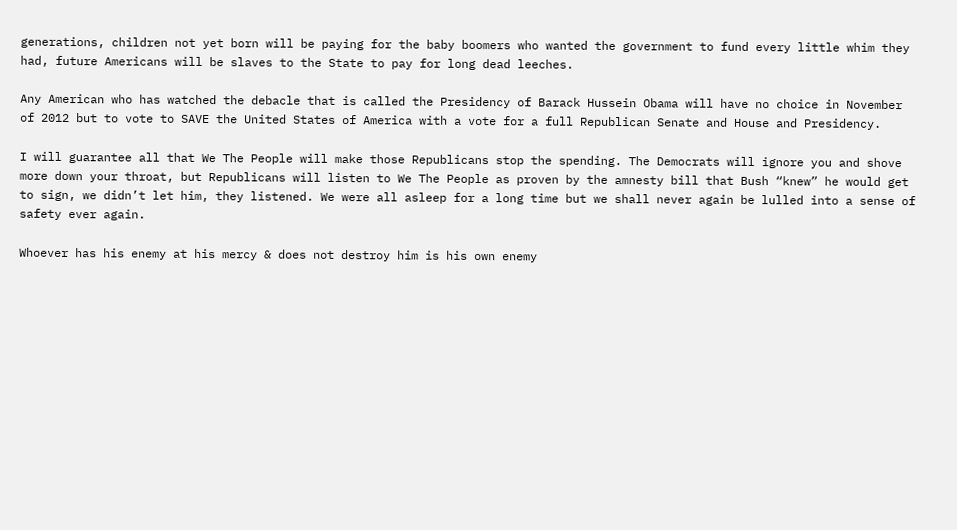generations, children not yet born will be paying for the baby boomers who wanted the government to fund every little whim they had, future Americans will be slaves to the State to pay for long dead leeches.

Any American who has watched the debacle that is called the Presidency of Barack Hussein Obama will have no choice in November of 2012 but to vote to SAVE the United States of America with a vote for a full Republican Senate and House and Presidency.

I will guarantee all that We The People will make those Republicans stop the spending. The Democrats will ignore you and shove more down your throat, but Republicans will listen to We The People as proven by the amnesty bill that Bush “knew” he would get to sign, we didn’t let him, they listened. We were all asleep for a long time but we shall never again be lulled into a sense of safety ever again.

Whoever has his enemy at his mercy & does not destroy him is his own enemy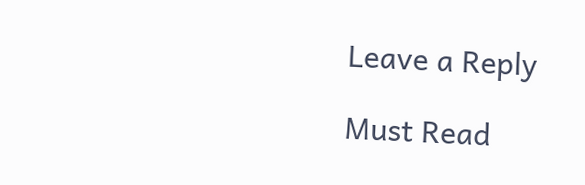Leave a Reply

Must Read